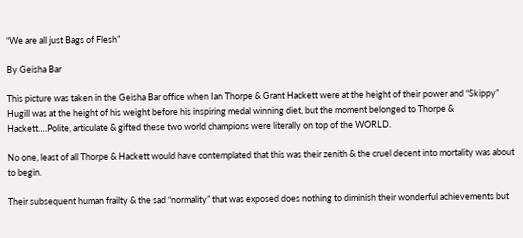“We are all just Bags of Flesh”

By Geisha Bar

This picture was taken in the Geisha Bar office when Ian Thorpe & Grant Hackett were at the height of their power and “Skippy” Hugill was at the height of his weight before his inspiring medal winning diet, but the moment belonged to Thorpe & Hackett….Polite, articulate & gifted these two world champions were literally on top of the WORLD.

No one, least of all Thorpe & Hackett would have contemplated that this was their zenith & the cruel decent into mortality was about to begin.

Their subsequent human frailty & the sad “normality” that was exposed does nothing to diminish their wonderful achievements but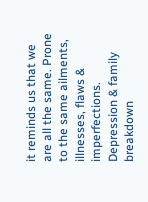it reminds us that we are all the same. Prone to the same ailments, illnesses, flaws & imperfections. Depression & family breakdown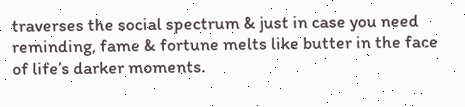traverses the social spectrum & just in case you need reminding, fame & fortune melts like butter in the face of life’s darker moments.